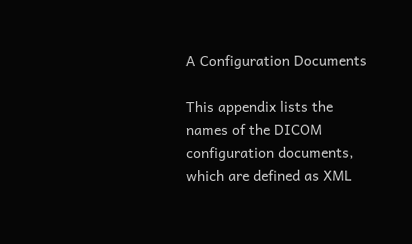A Configuration Documents

This appendix lists the names of the DICOM configuration documents, which are defined as XML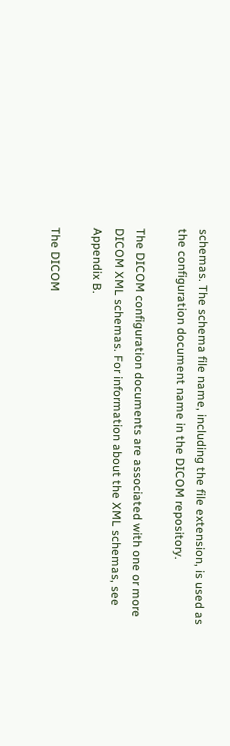schemas. The schema file name, including the file extension, is used as the configuration document name in the DICOM repository.

The DICOM configuration documents are associated with one or more DICOM XML schemas. For information about the XML schemas, see Appendix B.

The DICOM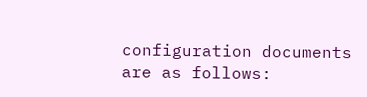configuration documents are as follows: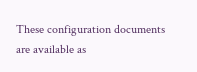These configuration documents are available as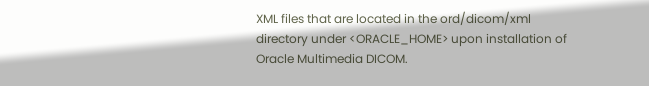XML files that are located in the ord/dicom/xml directory under <ORACLE_HOME> upon installation of Oracle Multimedia DICOM.